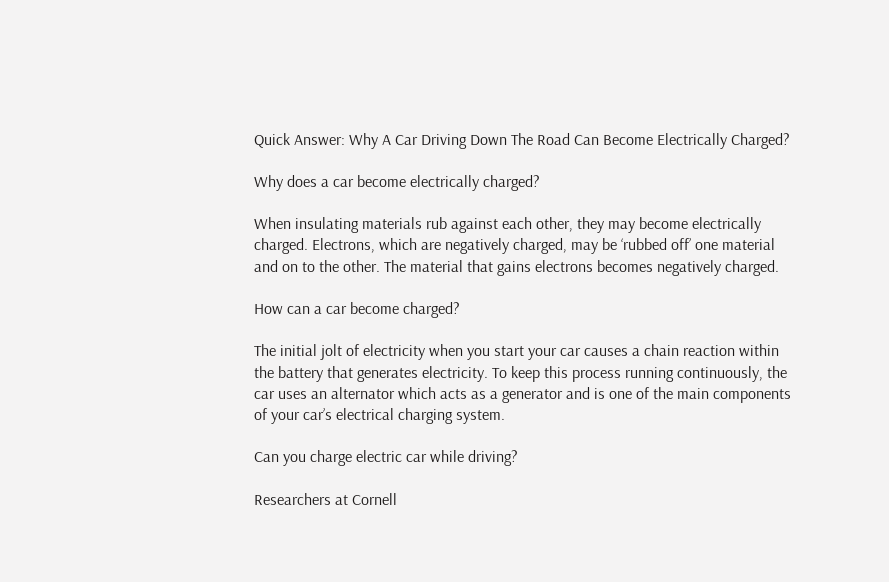Quick Answer: Why A Car Driving Down The Road Can Become Electrically Charged?

Why does a car become electrically charged?

When insulating materials rub against each other, they may become electrically charged. Electrons, which are negatively charged, may be ‘rubbed off’ one material and on to the other. The material that gains electrons becomes negatively charged.

How can a car become charged?

The initial jolt of electricity when you start your car causes a chain reaction within the battery that generates electricity. To keep this process running continuously, the car uses an alternator which acts as a generator and is one of the main components of your car’s electrical charging system.

Can you charge electric car while driving?

Researchers at Cornell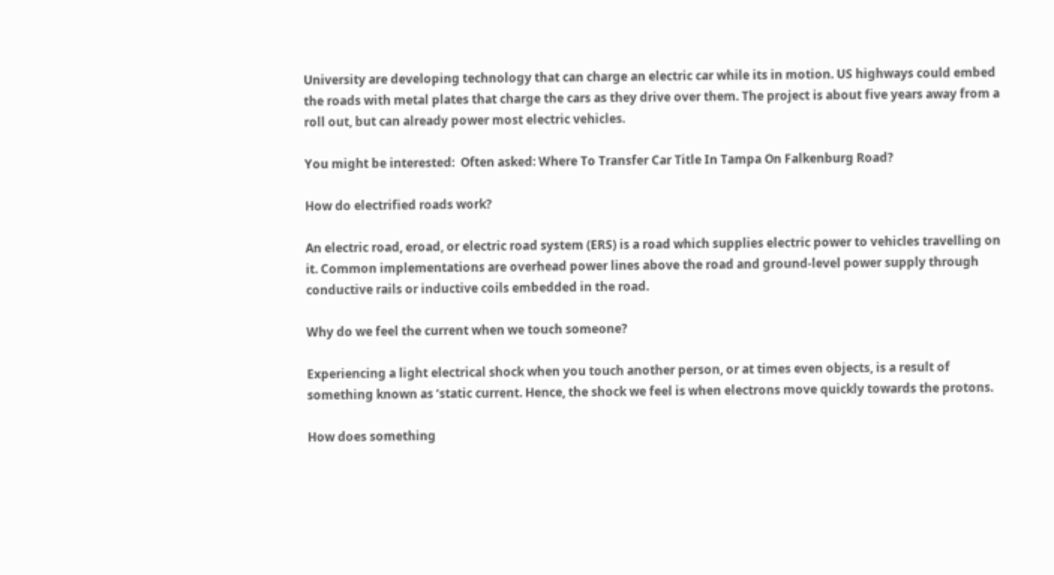University are developing technology that can charge an electric car while its in motion. US highways could embed the roads with metal plates that charge the cars as they drive over them. The project is about five years away from a roll out, but can already power most electric vehicles.

You might be interested:  Often asked: Where To Transfer Car Title In Tampa On Falkenburg Road?

How do electrified roads work?

An electric road, eroad, or electric road system (ERS) is a road which supplies electric power to vehicles travelling on it. Common implementations are overhead power lines above the road and ground-level power supply through conductive rails or inductive coils embedded in the road.

Why do we feel the current when we touch someone?

Experiencing a light electrical shock when you touch another person, or at times even objects, is a result of something known as ‘static current. Hence, the shock we feel is when electrons move quickly towards the protons.

How does something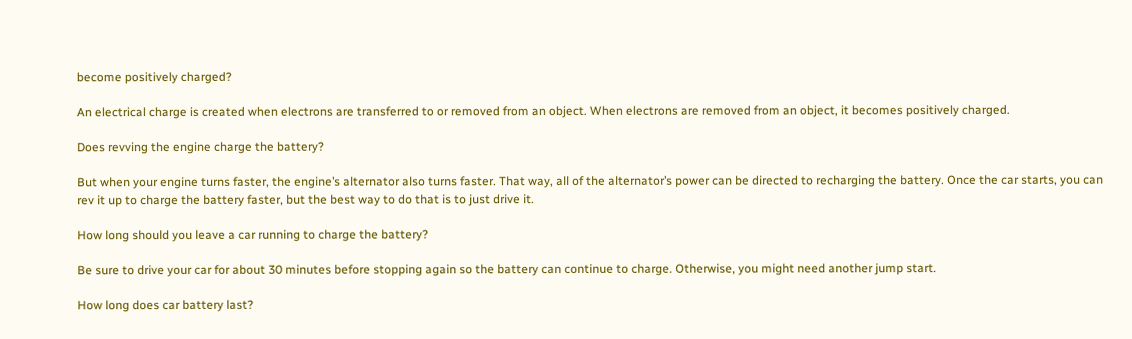become positively charged?

An electrical charge is created when electrons are transferred to or removed from an object. When electrons are removed from an object, it becomes positively charged.

Does revving the engine charge the battery?

But when your engine turns faster, the engine’s alternator also turns faster. That way, all of the alternator’s power can be directed to recharging the battery. Once the car starts, you can rev it up to charge the battery faster, but the best way to do that is to just drive it.

How long should you leave a car running to charge the battery?

Be sure to drive your car for about 30 minutes before stopping again so the battery can continue to charge. Otherwise, you might need another jump start.

How long does car battery last?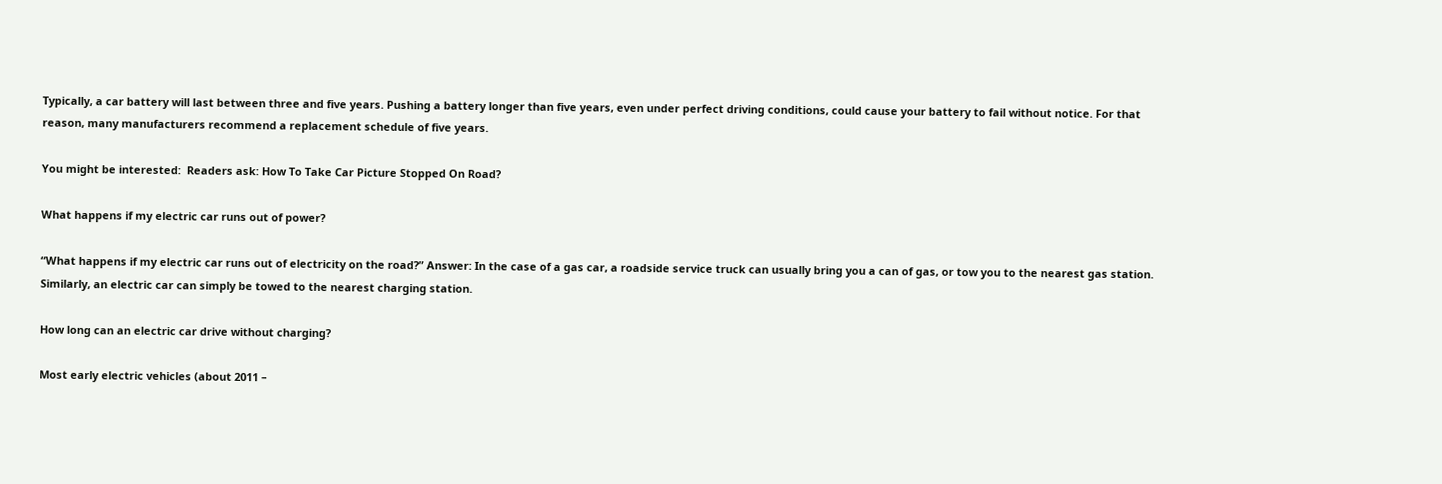Typically, a car battery will last between three and five years. Pushing a battery longer than five years, even under perfect driving conditions, could cause your battery to fail without notice. For that reason, many manufacturers recommend a replacement schedule of five years.

You might be interested:  Readers ask: How To Take Car Picture Stopped On Road?

What happens if my electric car runs out of power?

“What happens if my electric car runs out of electricity on the road?” Answer: In the case of a gas car, a roadside service truck can usually bring you a can of gas, or tow you to the nearest gas station. Similarly, an electric car can simply be towed to the nearest charging station.

How long can an electric car drive without charging?

Most early electric vehicles (about 2011 –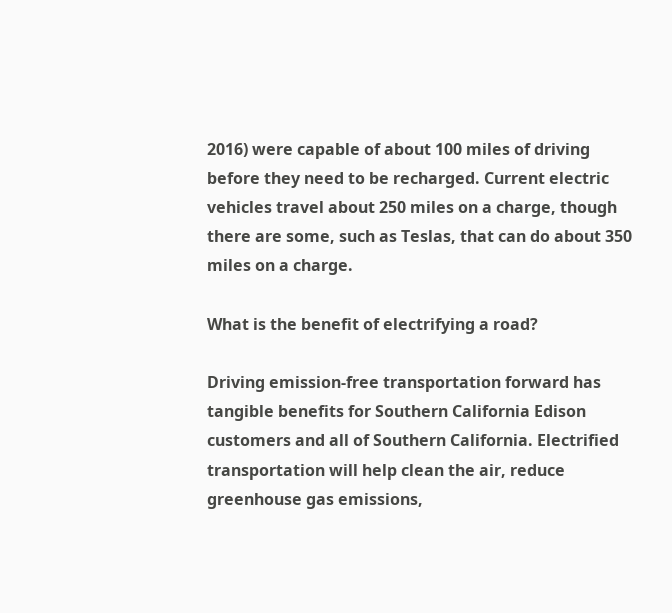2016) were capable of about 100 miles of driving before they need to be recharged. Current electric vehicles travel about 250 miles on a charge, though there are some, such as Teslas, that can do about 350 miles on a charge.

What is the benefit of electrifying a road?

Driving emission-free transportation forward has tangible benefits for Southern California Edison customers and all of Southern California. Electrified transportation will help clean the air, reduce greenhouse gas emissions,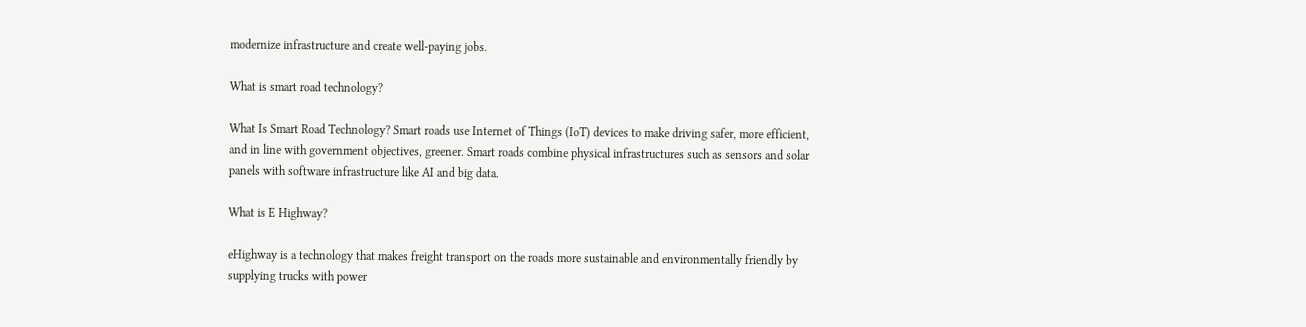modernize infrastructure and create well-paying jobs.

What is smart road technology?

What Is Smart Road Technology? Smart roads use Internet of Things (IoT) devices to make driving safer, more efficient, and in line with government objectives, greener. Smart roads combine physical infrastructures such as sensors and solar panels with software infrastructure like AI and big data.

What is E Highway?

eHighway is a technology that makes freight transport on the roads more sustainable and environmentally friendly by supplying trucks with power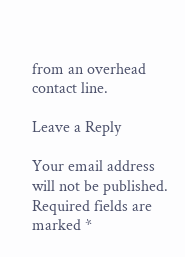from an overhead contact line.

Leave a Reply

Your email address will not be published. Required fields are marked *